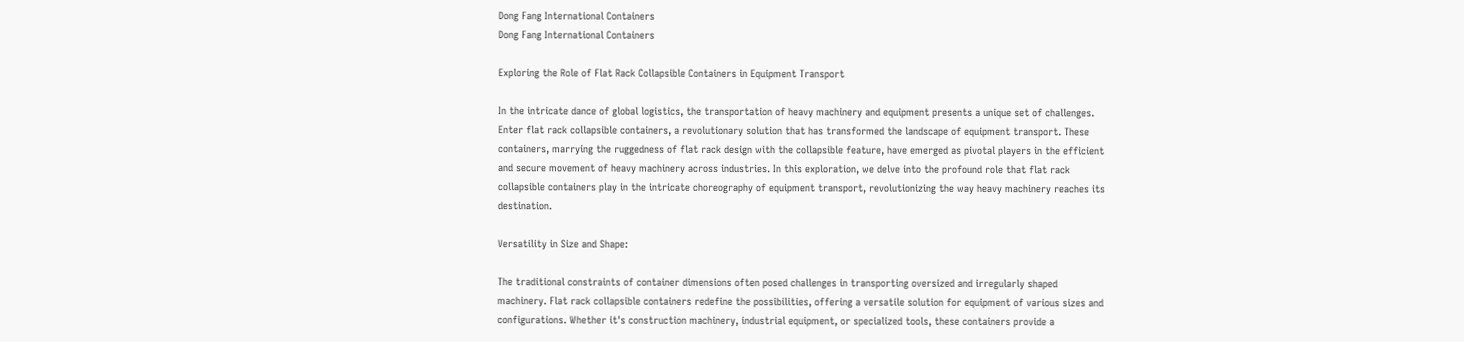Dong Fang International Containers
Dong Fang International Containers

Exploring the Role of Flat Rack Collapsible Containers in Equipment Transport

In the intricate dance of global logistics, the transportation of heavy machinery and equipment presents a unique set of challenges. Enter flat rack collapsible containers, a revolutionary solution that has transformed the landscape of equipment transport. These containers, marrying the ruggedness of flat rack design with the collapsible feature, have emerged as pivotal players in the efficient and secure movement of heavy machinery across industries. In this exploration, we delve into the profound role that flat rack collapsible containers play in the intricate choreography of equipment transport, revolutionizing the way heavy machinery reaches its destination.

Versatility in Size and Shape:

The traditional constraints of container dimensions often posed challenges in transporting oversized and irregularly shaped machinery. Flat rack collapsible containers redefine the possibilities, offering a versatile solution for equipment of various sizes and configurations. Whether it's construction machinery, industrial equipment, or specialized tools, these containers provide a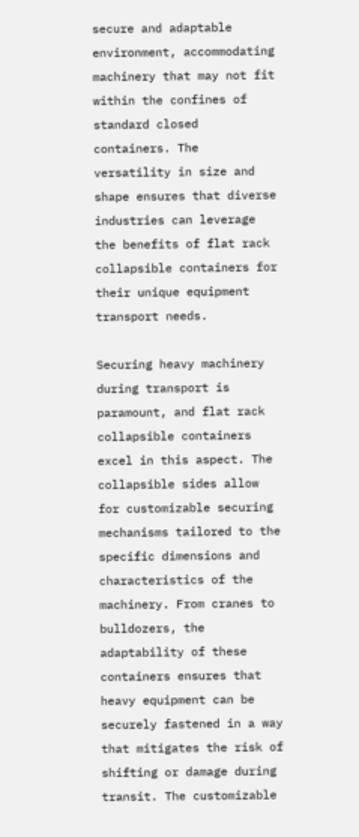secure and adaptable environment, accommodating machinery that may not fit within the confines of standard closed containers. The versatility in size and shape ensures that diverse industries can leverage the benefits of flat rack collapsible containers for their unique equipment transport needs.

Securing heavy machinery during transport is paramount, and flat rack collapsible containers excel in this aspect. The collapsible sides allow for customizable securing mechanisms tailored to the specific dimensions and characteristics of the machinery. From cranes to bulldozers, the adaptability of these containers ensures that heavy equipment can be securely fastened in a way that mitigates the risk of shifting or damage during transit. The customizable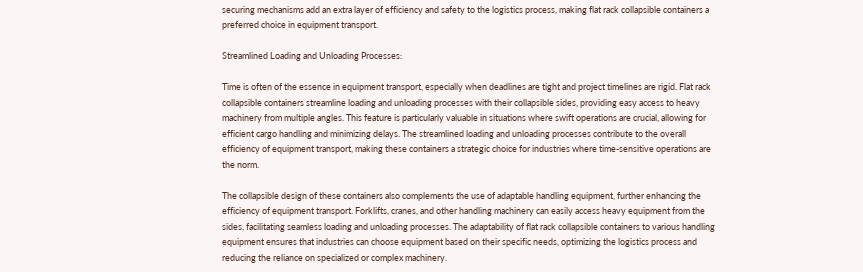securing mechanisms add an extra layer of efficiency and safety to the logistics process, making flat rack collapsible containers a preferred choice in equipment transport.

Streamlined Loading and Unloading Processes:

Time is often of the essence in equipment transport, especially when deadlines are tight and project timelines are rigid. Flat rack collapsible containers streamline loading and unloading processes with their collapsible sides, providing easy access to heavy machinery from multiple angles. This feature is particularly valuable in situations where swift operations are crucial, allowing for efficient cargo handling and minimizing delays. The streamlined loading and unloading processes contribute to the overall efficiency of equipment transport, making these containers a strategic choice for industries where time-sensitive operations are the norm.

The collapsible design of these containers also complements the use of adaptable handling equipment, further enhancing the efficiency of equipment transport. Forklifts, cranes, and other handling machinery can easily access heavy equipment from the sides, facilitating seamless loading and unloading processes. The adaptability of flat rack collapsible containers to various handling equipment ensures that industries can choose equipment based on their specific needs, optimizing the logistics process and reducing the reliance on specialized or complex machinery.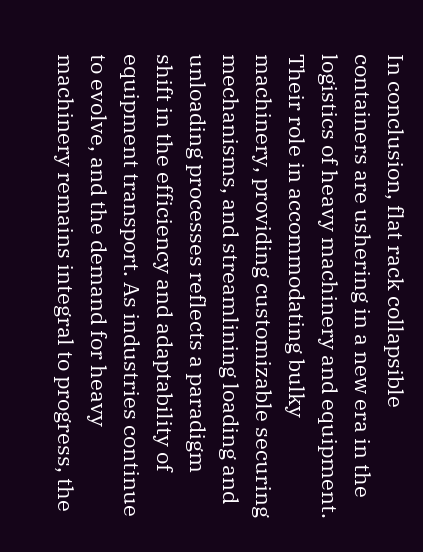In conclusion, flat rack collapsible containers are ushering in a new era in the logistics of heavy machinery and equipment. Their role in accommodating bulky machinery, providing customizable securing mechanisms, and streamlining loading and unloading processes reflects a paradigm shift in the efficiency and adaptability of equipment transport. As industries continue to evolve, and the demand for heavy machinery remains integral to progress, the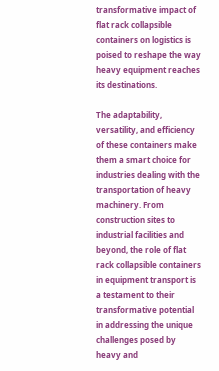transformative impact of flat rack collapsible containers on logistics is poised to reshape the way heavy equipment reaches its destinations.

The adaptability, versatility, and efficiency of these containers make them a smart choice for industries dealing with the transportation of heavy machinery. From construction sites to industrial facilities and beyond, the role of flat rack collapsible containers in equipment transport is a testament to their transformative potential in addressing the unique challenges posed by heavy and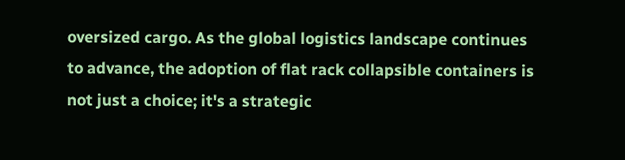oversized cargo. As the global logistics landscape continues to advance, the adoption of flat rack collapsible containers is not just a choice; it's a strategic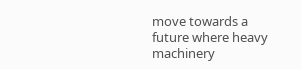move towards a future where heavy machinery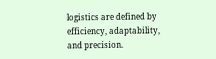logistics are defined by efficiency, adaptability, and precision.